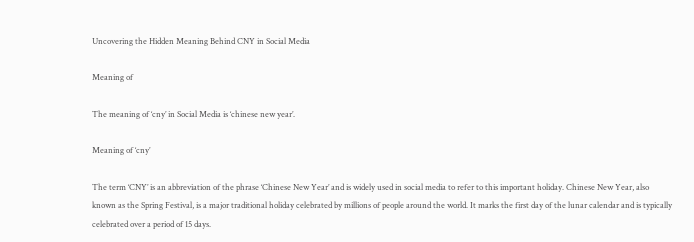Uncovering the Hidden Meaning Behind CNY in Social Media

Meaning of

The meaning of ‘cny’ in Social Media is ‘chinese new year’.

Meaning of ‘cny’

The term ‘CNY’ is an abbreviation of the phrase ‘Chinese New Year’ and is widely used in social media to refer to this important holiday. Chinese New Year, also known as the Spring Festival, is a major traditional holiday celebrated by millions of people around the world. It marks the first day of the lunar calendar and is typically celebrated over a period of 15 days.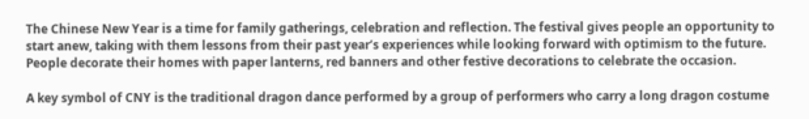The Chinese New Year is a time for family gatherings, celebration and reflection. The festival gives people an opportunity to start anew, taking with them lessons from their past year’s experiences while looking forward with optimism to the future. People decorate their homes with paper lanterns, red banners and other festive decorations to celebrate the occasion.

A key symbol of CNY is the traditional dragon dance performed by a group of performers who carry a long dragon costume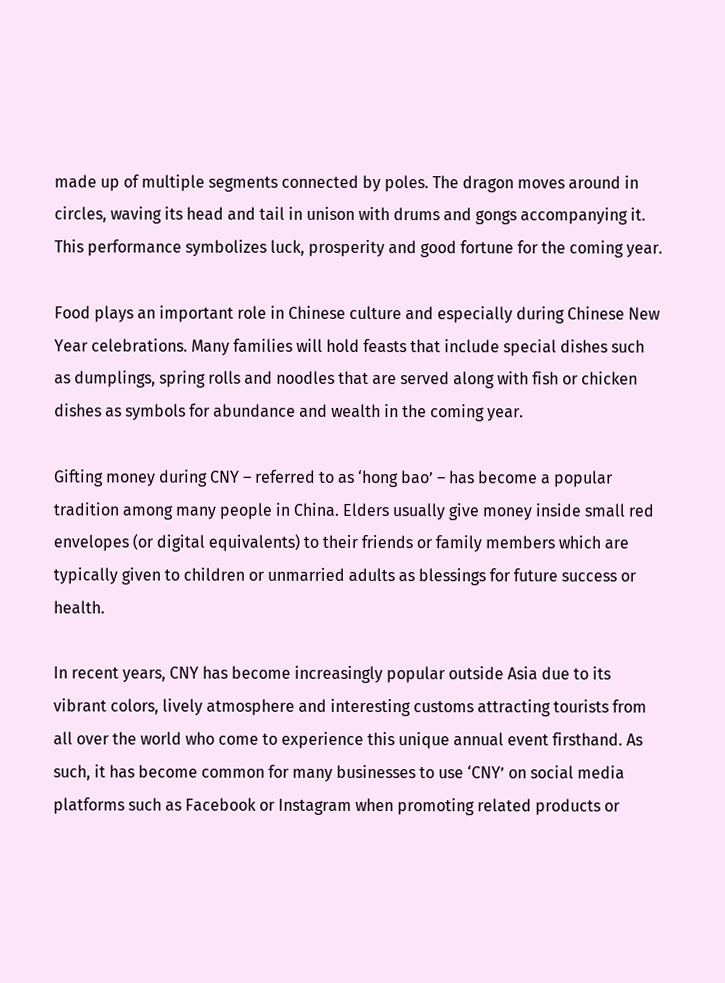made up of multiple segments connected by poles. The dragon moves around in circles, waving its head and tail in unison with drums and gongs accompanying it. This performance symbolizes luck, prosperity and good fortune for the coming year.

Food plays an important role in Chinese culture and especially during Chinese New Year celebrations. Many families will hold feasts that include special dishes such as dumplings, spring rolls and noodles that are served along with fish or chicken dishes as symbols for abundance and wealth in the coming year.

Gifting money during CNY – referred to as ‘hong bao’ – has become a popular tradition among many people in China. Elders usually give money inside small red envelopes (or digital equivalents) to their friends or family members which are typically given to children or unmarried adults as blessings for future success or health.

In recent years, CNY has become increasingly popular outside Asia due to its vibrant colors, lively atmosphere and interesting customs attracting tourists from all over the world who come to experience this unique annual event firsthand. As such, it has become common for many businesses to use ‘CNY’ on social media platforms such as Facebook or Instagram when promoting related products or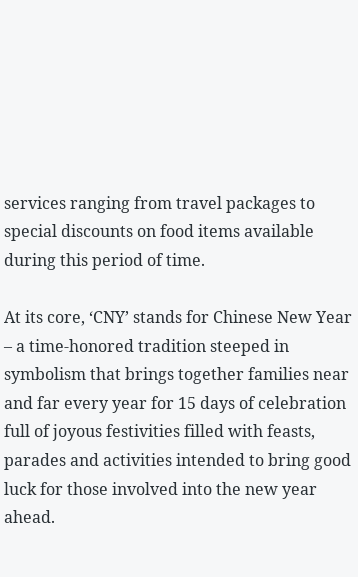services ranging from travel packages to special discounts on food items available during this period of time.

At its core, ‘CNY’ stands for Chinese New Year – a time-honored tradition steeped in symbolism that brings together families near and far every year for 15 days of celebration full of joyous festivities filled with feasts, parades and activities intended to bring good luck for those involved into the new year ahead.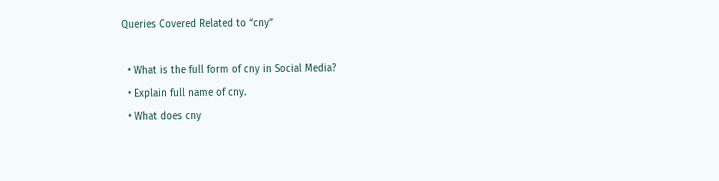Queries Covered Related to “cny”

  • What is the full form of cny in Social Media?
  • Explain full name of cny.
  • What does cny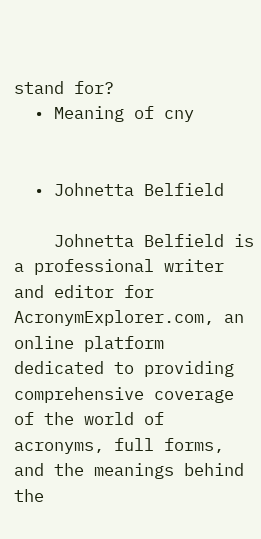stand for?
  • Meaning of cny


  • Johnetta Belfield

    Johnetta Belfield is a professional writer and editor for AcronymExplorer.com, an online platform dedicated to providing comprehensive coverage of the world of acronyms, full forms, and the meanings behind the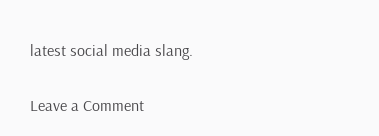latest social media slang.

Leave a Comment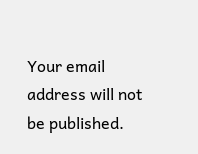Your email address will not be published.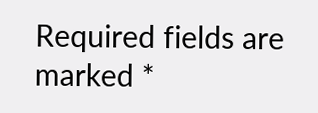Required fields are marked *